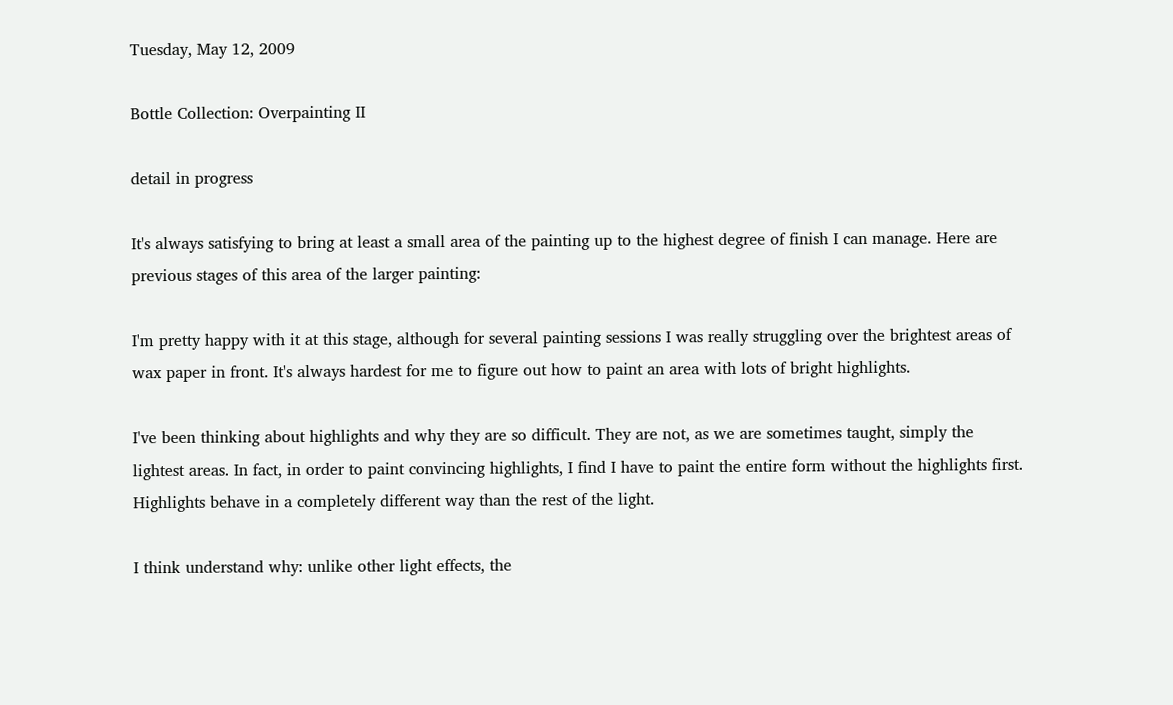Tuesday, May 12, 2009

Bottle Collection: Overpainting II

detail in progress

It's always satisfying to bring at least a small area of the painting up to the highest degree of finish I can manage. Here are previous stages of this area of the larger painting:

I'm pretty happy with it at this stage, although for several painting sessions I was really struggling over the brightest areas of wax paper in front. It's always hardest for me to figure out how to paint an area with lots of bright highlights.

I've been thinking about highlights and why they are so difficult. They are not, as we are sometimes taught, simply the lightest areas. In fact, in order to paint convincing highlights, I find I have to paint the entire form without the highlights first. Highlights behave in a completely different way than the rest of the light.

I think understand why: unlike other light effects, the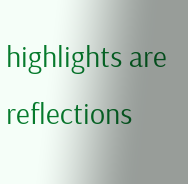highlights are reflections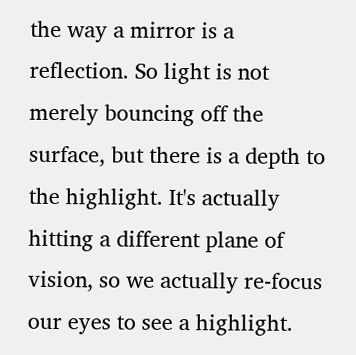the way a mirror is a reflection. So light is not merely bouncing off the surface, but there is a depth to the highlight. It's actually hitting a different plane of vision, so we actually re-focus our eyes to see a highlight.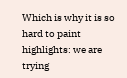Which is why it is so hard to paint highlights: we are trying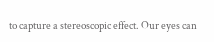to capture a stereoscopic effect. Our eyes can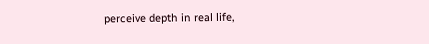perceive depth in real life,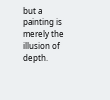but a painting is merely the illusion of depth.